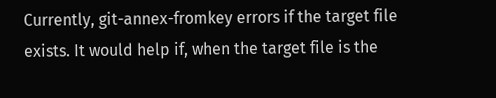Currently, git-annex-fromkey errors if the target file exists. It would help if, when the target file is the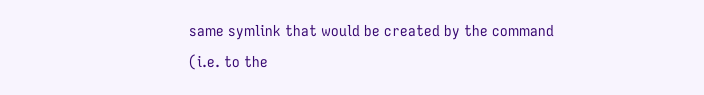same symlink that would be created by the command (i.e. to the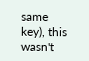same key), this wasn't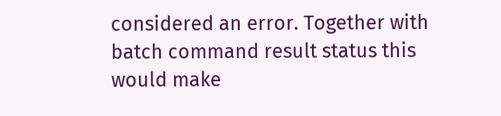considered an error. Together with batch command result status this would make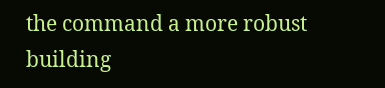the command a more robust building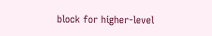block for higher-level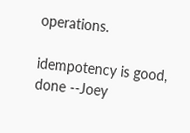operations.

idempotency is good, done --Joey